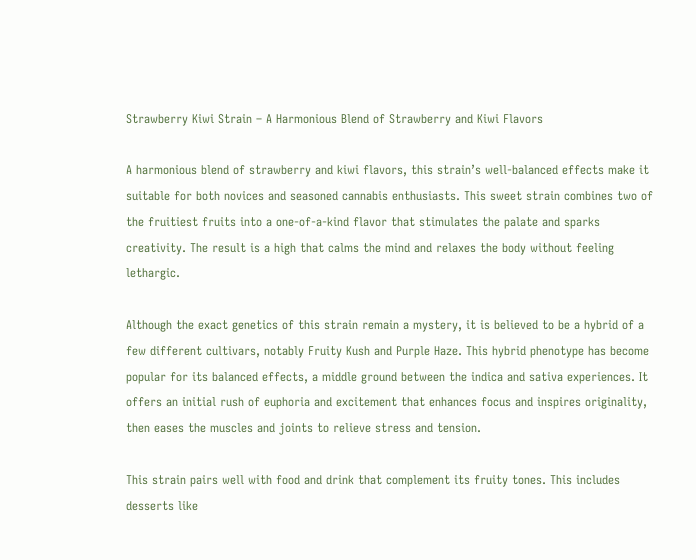Strawberry Kiwi Strain – A Harmonious Blend of Strawberry and Kiwi Flavors

A harmonious blend of strawberry and kiwi flavors, this strain’s well-balanced effects make it suitable for both novices and seasoned cannabis enthusiasts. This sweet strain combines two of the fruitiest fruits into a one-of-a-kind flavor that stimulates the palate and sparks creativity. The result is a high that calms the mind and relaxes the body without feeling lethargic.

Although the exact genetics of this strain remain a mystery, it is believed to be a hybrid of a few different cultivars, notably Fruity Kush and Purple Haze. This hybrid phenotype has become popular for its balanced effects, a middle ground between the indica and sativa experiences. It offers an initial rush of euphoria and excitement that enhances focus and inspires originality, then eases the muscles and joints to relieve stress and tension.

This strain pairs well with food and drink that complement its fruity tones. This includes desserts like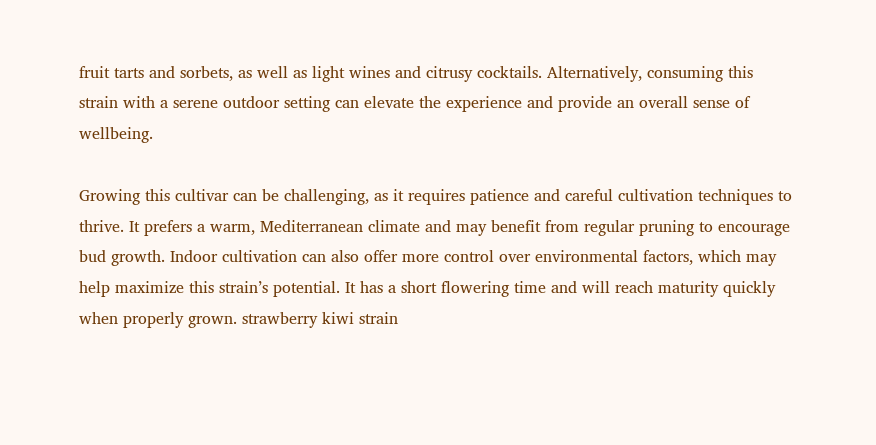fruit tarts and sorbets, as well as light wines and citrusy cocktails. Alternatively, consuming this strain with a serene outdoor setting can elevate the experience and provide an overall sense of wellbeing.

Growing this cultivar can be challenging, as it requires patience and careful cultivation techniques to thrive. It prefers a warm, Mediterranean climate and may benefit from regular pruning to encourage bud growth. Indoor cultivation can also offer more control over environmental factors, which may help maximize this strain’s potential. It has a short flowering time and will reach maturity quickly when properly grown. strawberry kiwi strain